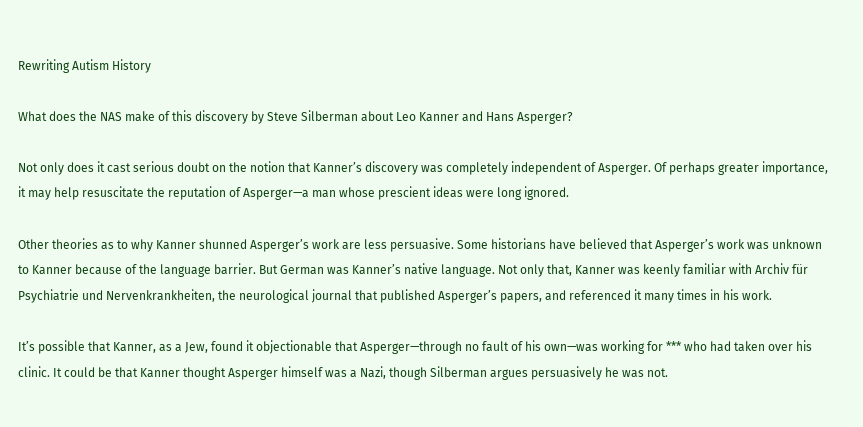Rewriting Autism History

What does the NAS make of this discovery by Steve Silberman about Leo Kanner and Hans Asperger?

Not only does it cast serious doubt on the notion that Kanner’s discovery was completely independent of Asperger. Of perhaps greater importance, it may help resuscitate the reputation of Asperger—a man whose prescient ideas were long ignored.

Other theories as to why Kanner shunned Asperger’s work are less persuasive. Some historians have believed that Asperger’s work was unknown to Kanner because of the language barrier. But German was Kanner’s native language. Not only that, Kanner was keenly familiar with Archiv für Psychiatrie und Nervenkrankheiten, the neurological journal that published Asperger’s papers, and referenced it many times in his work.

It’s possible that Kanner, as a Jew, found it objectionable that Asperger—through no fault of his own—was working for *** who had taken over his clinic. It could be that Kanner thought Asperger himself was a Nazi, though Silberman argues persuasively he was not.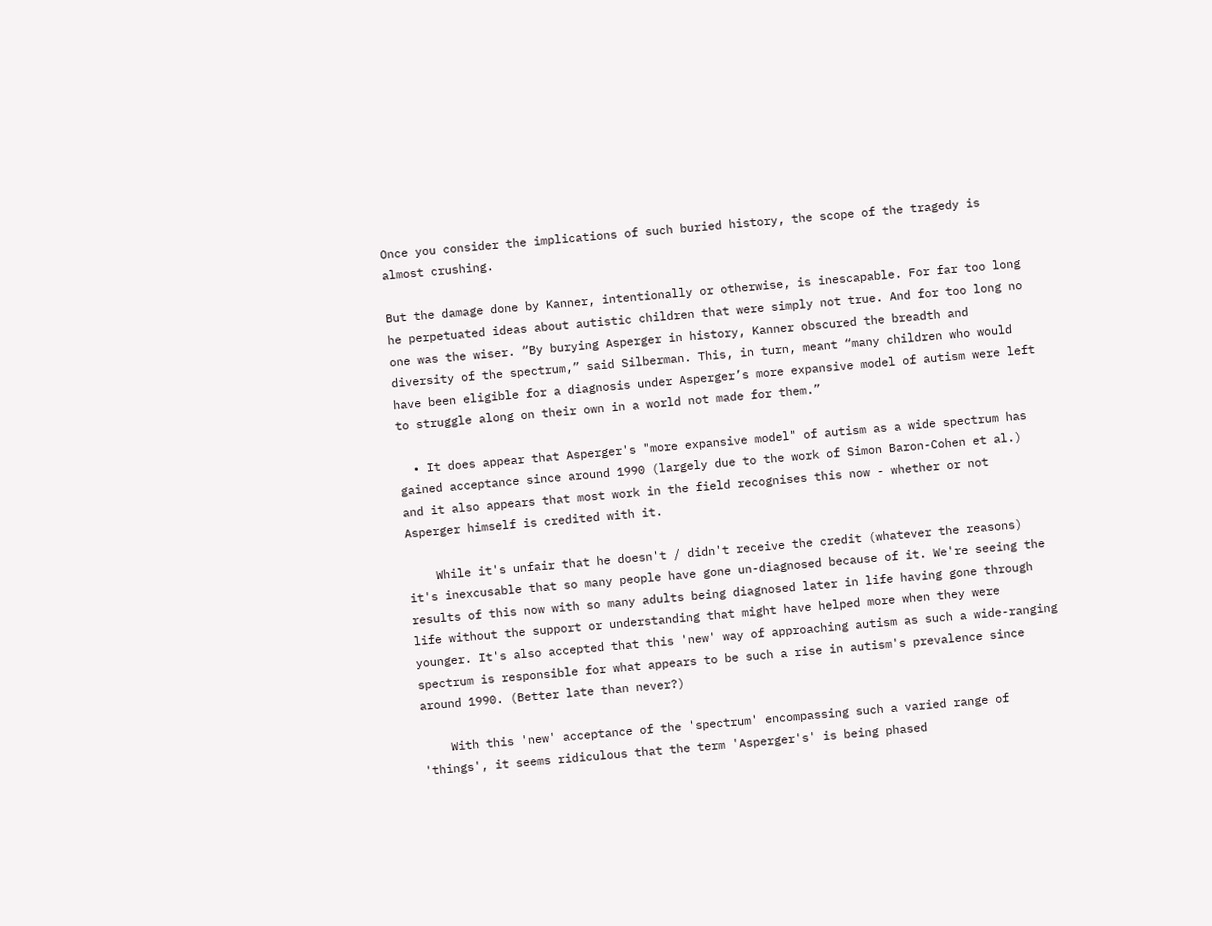Once you consider the implications of such buried history, the scope of the tragedy is almost crushing.

But the damage done by Kanner, intentionally or otherwise, is inescapable. For far too long he perpetuated ideas about autistic children that were simply not true. And for too long no one was the wiser. “By burying Asperger in history, Kanner obscured the breadth and diversity of the spectrum,” said Silberman. This, in turn, meant “many children who would have been eligible for a diagnosis under Asperger’s more expansive model of autism were left to struggle along on their own in a world not made for them.”

  • It does appear that Asperger's "more expansive model" of autism as a wide spectrum has gained acceptance since around 1990 (largely due to the work of Simon Baron-Cohen et al.) and it also appears that most work in the field recognises this now - whether or not Asperger himself is credited with it.

    While it's unfair that he doesn't / didn't receive the credit (whatever the reasons) it's inexcusable that so many people have gone un-diagnosed because of it. We're seeing the results of this now with so many adults being diagnosed later in life having gone through life without the support or understanding that might have helped more when they were younger. It's also accepted that this 'new' way of approaching autism as such a wide-ranging spectrum is responsible for what appears to be such a rise in autism's prevalence since around 1990. (Better late than never?)

    With this 'new' acceptance of the 'spectrum' encompassing such a varied range of 'things', it seems ridiculous that the term 'Asperger's' is being phased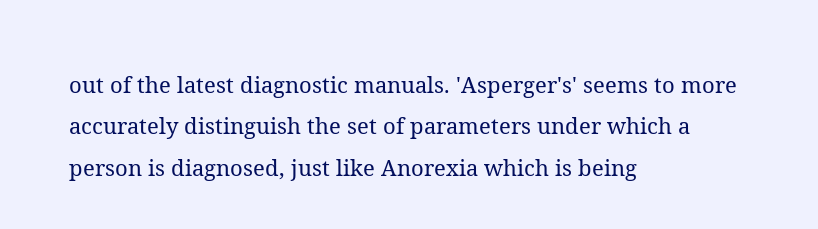out of the latest diagnostic manuals. 'Asperger's' seems to more accurately distinguish the set of parameters under which a person is diagnosed, just like Anorexia which is being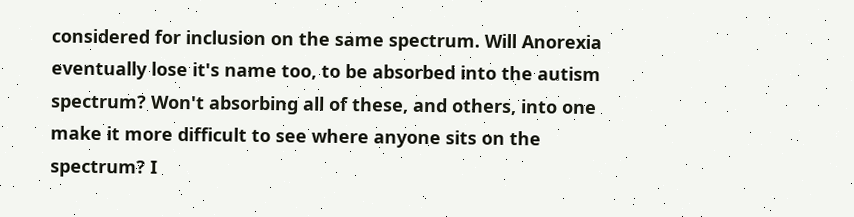considered for inclusion on the same spectrum. Will Anorexia eventually lose it's name too, to be absorbed into the autism spectrum? Won't absorbing all of these, and others, into one make it more difficult to see where anyone sits on the spectrum? I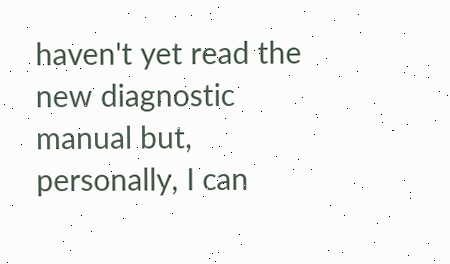haven't yet read the new diagnostic manual but, personally, I can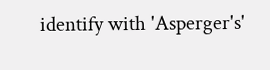identify with 'Asperger's'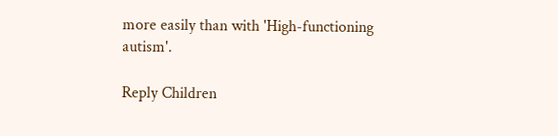more easily than with 'High-functioning autism'.

Reply Children